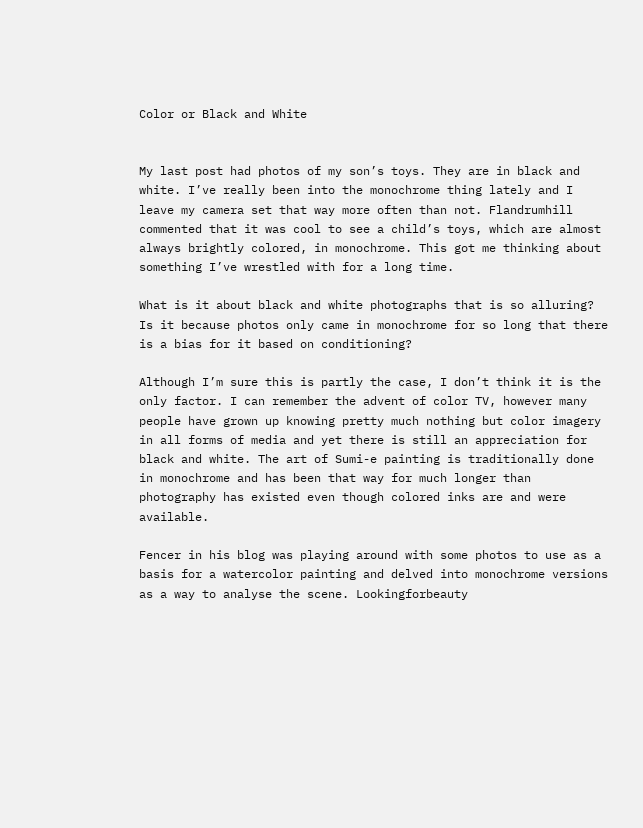Color or Black and White


My last post had photos of my son’s toys. They are in black and white. I’ve really been into the monochrome thing lately and I leave my camera set that way more often than not. Flandrumhill commented that it was cool to see a child’s toys, which are almost always brightly colored, in monochrome. This got me thinking about something I’ve wrestled with for a long time.

What is it about black and white photographs that is so alluring? Is it because photos only came in monochrome for so long that there is a bias for it based on conditioning?

Although I’m sure this is partly the case, I don’t think it is the only factor. I can remember the advent of color TV, however many people have grown up knowing pretty much nothing but color imagery in all forms of media and yet there is still an appreciation for black and white. The art of Sumi-e painting is traditionally done in monochrome and has been that way for much longer than photography has existed even though colored inks are and were available.

Fencer in his blog was playing around with some photos to use as a basis for a watercolor painting and delved into monochrome versions as a way to analyse the scene. Lookingforbeauty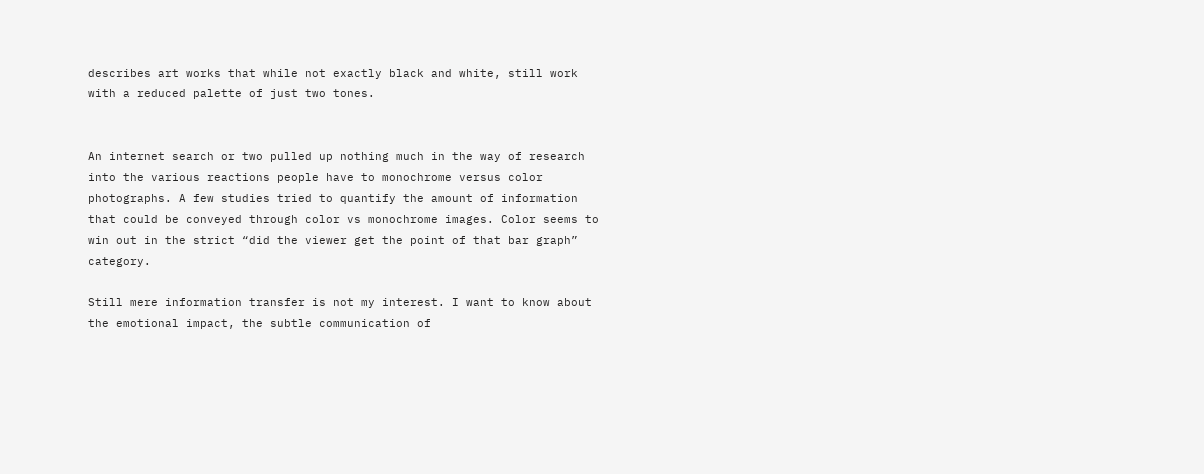describes art works that while not exactly black and white, still work with a reduced palette of just two tones.


An internet search or two pulled up nothing much in the way of research into the various reactions people have to monochrome versus color photographs. A few studies tried to quantify the amount of information that could be conveyed through color vs monochrome images. Color seems to win out in the strict “did the viewer get the point of that bar graph” category.

Still mere information transfer is not my interest. I want to know about the emotional impact, the subtle communication of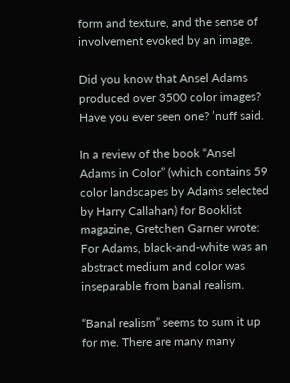form and texture, and the sense of involvement evoked by an image.

Did you know that Ansel Adams produced over 3500 color images? Have you ever seen one? ’nuff said.

In a review of the book “Ansel Adams in Color” (which contains 59 color landscapes by Adams selected by Harry Callahan) for Booklist magazine, Gretchen Garner wrote: For Adams, black-and-white was an abstract medium and color was inseparable from banal realism.

“Banal realism” seems to sum it up for me. There are many many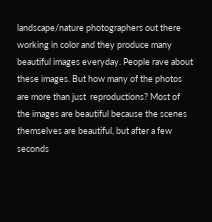landscape/nature photographers out there working in color and they produce many beautiful images everyday. People rave about these images. But how many of the photos are more than just  reproductions? Most of the images are beautiful because the scenes themselves are beautiful, but after a few seconds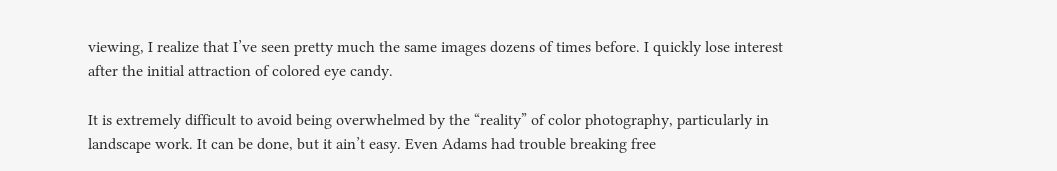viewing, I realize that I’ve seen pretty much the same images dozens of times before. I quickly lose interest after the initial attraction of colored eye candy.

It is extremely difficult to avoid being overwhelmed by the “reality” of color photography, particularly in landscape work. It can be done, but it ain’t easy. Even Adams had trouble breaking free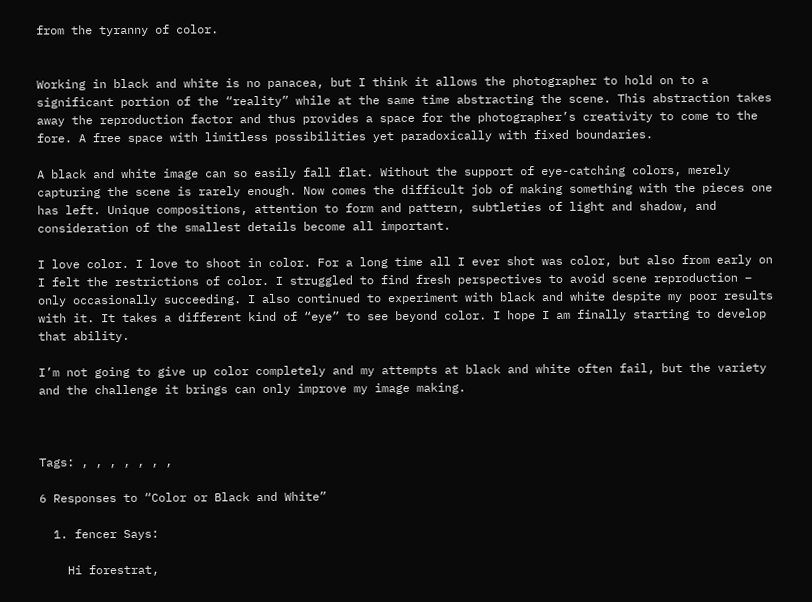from the tyranny of color.


Working in black and white is no panacea, but I think it allows the photographer to hold on to a significant portion of the “reality” while at the same time abstracting the scene. This abstraction takes away the reproduction factor and thus provides a space for the photographer’s creativity to come to the fore. A free space with limitless possibilities yet paradoxically with fixed boundaries.

A black and white image can so easily fall flat. Without the support of eye-catching colors, merely capturing the scene is rarely enough. Now comes the difficult job of making something with the pieces one has left. Unique compositions, attention to form and pattern, subtleties of light and shadow, and consideration of the smallest details become all important.

I love color. I love to shoot in color. For a long time all I ever shot was color, but also from early on I felt the restrictions of color. I struggled to find fresh perspectives to avoid scene reproduction – only occasionally succeeding. I also continued to experiment with black and white despite my poor results with it. It takes a different kind of “eye” to see beyond color. I hope I am finally starting to develop that ability.

I’m not going to give up color completely and my attempts at black and white often fail, but the variety and the challenge it brings can only improve my image making.



Tags: , , , , , , ,

6 Responses to “Color or Black and White”

  1. fencer Says:

    Hi forestrat,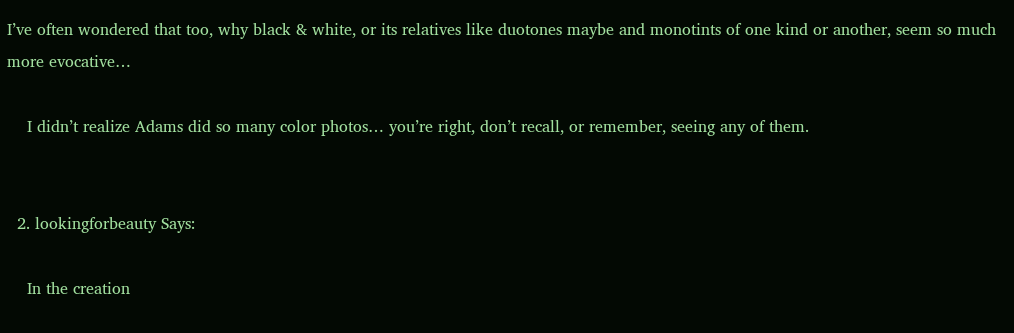I’ve often wondered that too, why black & white, or its relatives like duotones maybe and monotints of one kind or another, seem so much more evocative…

    I didn’t realize Adams did so many color photos… you’re right, don’t recall, or remember, seeing any of them.


  2. lookingforbeauty Says:

    In the creation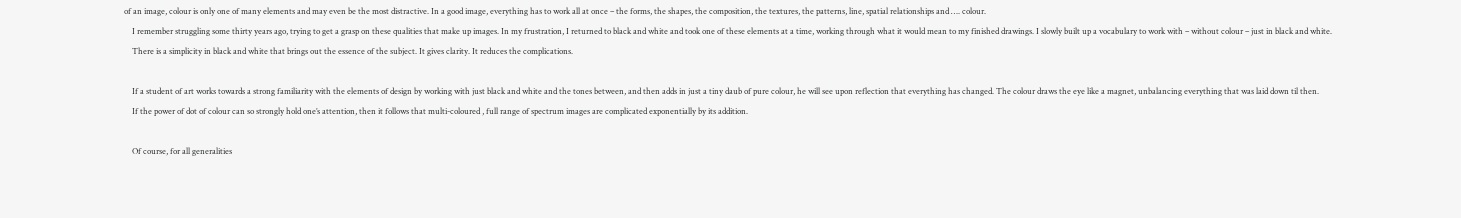of an image, colour is only one of many elements and may even be the most distractive. In a good image, everything has to work all at once – the forms, the shapes, the composition, the textures, the patterns, line, spatial relationships and …. colour.
    I remember struggling some thirty years ago, trying to get a grasp on these qualities that make up images. In my frustration, I returned to black and white and took one of these elements at a time, working through what it would mean to my finished drawings. I slowly built up a vocabulary to work with – without colour – just in black and white.
    There is a simplicity in black and white that brings out the essence of the subject. It gives clarity. It reduces the complications.

    If a student of art works towards a strong familiarity with the elements of design by working with just black and white and the tones between, and then adds in just a tiny daub of pure colour, he will see upon reflection that everything has changed. The colour draws the eye like a magnet, unbalancing everything that was laid down til then.
    If the power of dot of colour can so strongly hold one’s attention, then it follows that multi-coloured , full range of spectrum images are complicated exponentially by its addition.

    Of course, for all generalities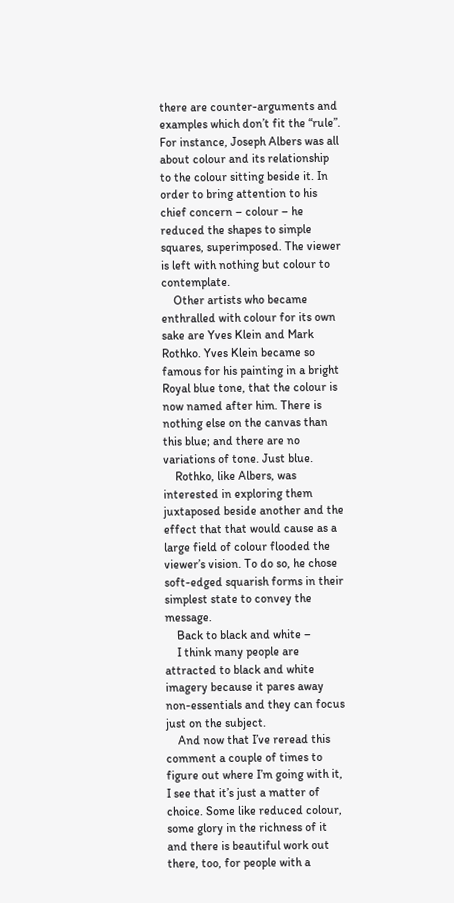there are counter-arguments and examples which don’t fit the “rule”. For instance, Joseph Albers was all about colour and its relationship to the colour sitting beside it. In order to bring attention to his chief concern – colour – he reduced the shapes to simple squares, superimposed. The viewer is left with nothing but colour to contemplate.
    Other artists who became enthralled with colour for its own sake are Yves Klein and Mark Rothko. Yves Klein became so famous for his painting in a bright Royal blue tone, that the colour is now named after him. There is nothing else on the canvas than this blue; and there are no variations of tone. Just blue.
    Rothko, like Albers, was interested in exploring them juxtaposed beside another and the effect that that would cause as a large field of colour flooded the viewer’s vision. To do so, he chose soft-edged squarish forms in their simplest state to convey the message.
    Back to black and white –
    I think many people are attracted to black and white imagery because it pares away non-essentials and they can focus just on the subject.
    And now that I’ve reread this comment a couple of times to figure out where I’m going with it, I see that it’s just a matter of choice. Some like reduced colour, some glory in the richness of it and there is beautiful work out there, too, for people with a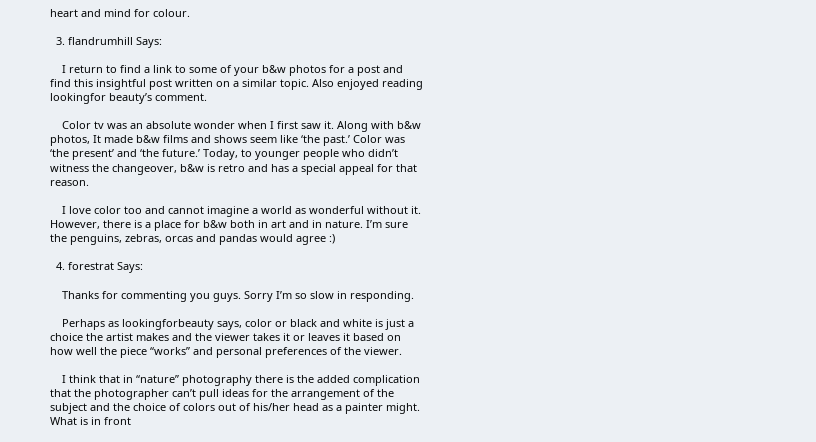heart and mind for colour.

  3. flandrumhill Says:

    I return to find a link to some of your b&w photos for a post and find this insightful post written on a similar topic. Also enjoyed reading lookingfor beauty’s comment.

    Color tv was an absolute wonder when I first saw it. Along with b&w photos, It made b&w films and shows seem like ‘the past.’ Color was ‘the present’ and ‘the future.’ Today, to younger people who didn’t witness the changeover, b&w is retro and has a special appeal for that reason.

    I love color too and cannot imagine a world as wonderful without it. However, there is a place for b&w both in art and in nature. I’m sure the penguins, zebras, orcas and pandas would agree :)

  4. forestrat Says:

    Thanks for commenting you guys. Sorry I’m so slow in responding.

    Perhaps as lookingforbeauty says, color or black and white is just a choice the artist makes and the viewer takes it or leaves it based on how well the piece “works” and personal preferences of the viewer.

    I think that in “nature” photography there is the added complication that the photographer can’t pull ideas for the arrangement of the subject and the choice of colors out of his/her head as a painter might. What is in front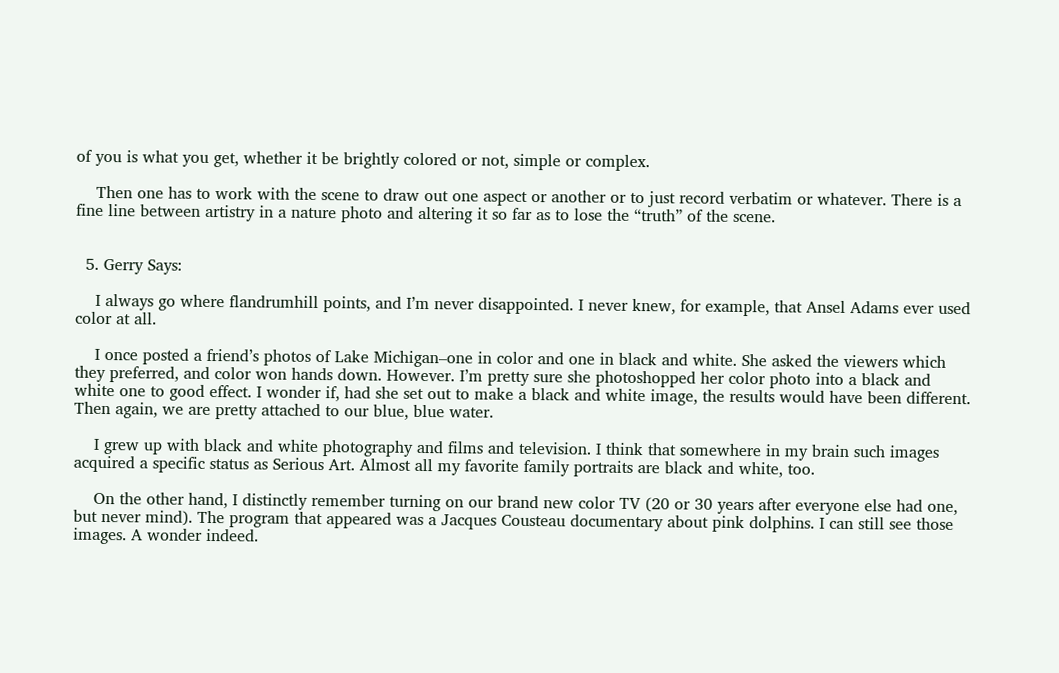of you is what you get, whether it be brightly colored or not, simple or complex.

    Then one has to work with the scene to draw out one aspect or another or to just record verbatim or whatever. There is a fine line between artistry in a nature photo and altering it so far as to lose the “truth” of the scene.


  5. Gerry Says:

    I always go where flandrumhill points, and I’m never disappointed. I never knew, for example, that Ansel Adams ever used color at all.

    I once posted a friend’s photos of Lake Michigan–one in color and one in black and white. She asked the viewers which they preferred, and color won hands down. However. I’m pretty sure she photoshopped her color photo into a black and white one to good effect. I wonder if, had she set out to make a black and white image, the results would have been different. Then again, we are pretty attached to our blue, blue water.

    I grew up with black and white photography and films and television. I think that somewhere in my brain such images acquired a specific status as Serious Art. Almost all my favorite family portraits are black and white, too.

    On the other hand, I distinctly remember turning on our brand new color TV (20 or 30 years after everyone else had one, but never mind). The program that appeared was a Jacques Cousteau documentary about pink dolphins. I can still see those images. A wonder indeed.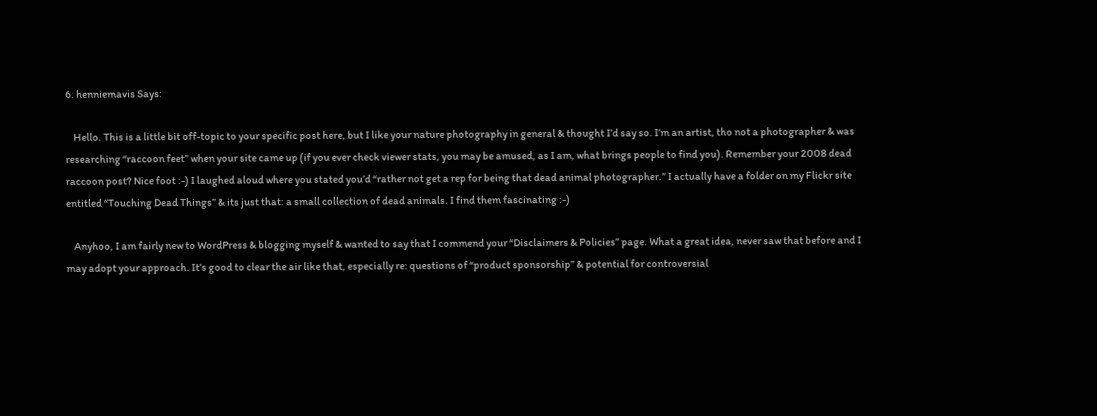6. henniemavis Says:

    Hello. This is a little bit off-topic to your specific post here, but I like your nature photography in general & thought I’d say so. I’m an artist, tho not a photographer & was researching “raccoon feet” when your site came up (if you ever check viewer stats, you may be amused, as I am, what brings people to find you). Remember your 2008 dead raccoon post? Nice foot :-) I laughed aloud where you stated you’d “rather not get a rep for being that dead animal photographer.” I actually have a folder on my Flickr site entitled “Touching Dead Things” & its just that: a small collection of dead animals. I find them fascinating :-)

    Anyhoo, I am fairly new to WordPress & blogging myself & wanted to say that I commend your “Disclaimers & Policies” page. What a great idea, never saw that before and I may adopt your approach. It’s good to clear the air like that, especially re: questions of “product sponsorship” & potential for controversial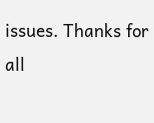issues. Thanks for all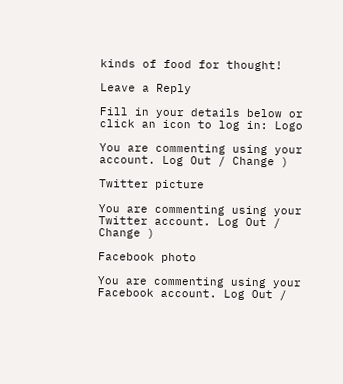kinds of food for thought!

Leave a Reply

Fill in your details below or click an icon to log in: Logo

You are commenting using your account. Log Out / Change )

Twitter picture

You are commenting using your Twitter account. Log Out / Change )

Facebook photo

You are commenting using your Facebook account. Log Out /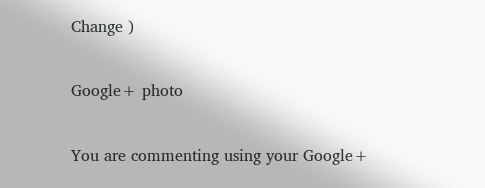Change )

Google+ photo

You are commenting using your Google+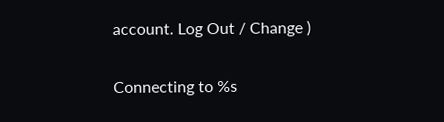account. Log Out / Change )

Connecting to %s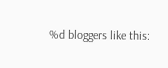%d bloggers like this: